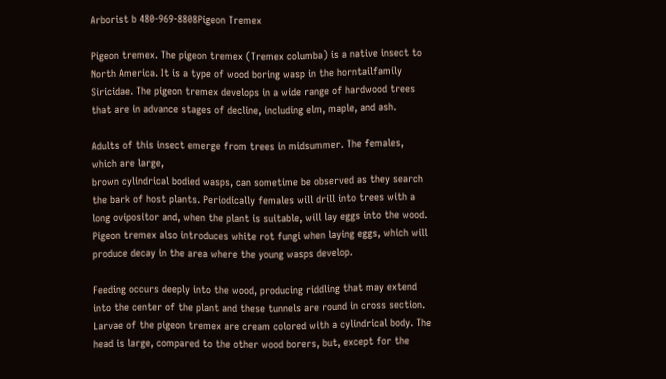Arborist b 480-969-8808Pigeon Tremex

Pigeon tremex. The pigeon tremex (Tremex columba) is a native insect to North America. It is a type of wood boring wasp in the horntailfamily Siricidae. The pigeon tremex develops in a wide range of hardwood trees that are in advance stages of decline, including elm, maple, and ash.

Adults of this insect emerge from trees in midsummer. The females, which are large,
brown cylindrical bodied wasps, can sometime be observed as they search the bark of host plants. Periodically females will drill into trees with a long ovipositor and, when the plant is suitable, will lay eggs into the wood. Pigeon tremex also introduces white rot fungi when laying eggs, which will produce decay in the area where the young wasps develop.

Feeding occurs deeply into the wood, producing riddling that may extend into the center of the plant and these tunnels are round in cross section. Larvae of the pigeon tremex are cream colored with a cylindrical body. The head is large, compared to the other wood borers, but, except for the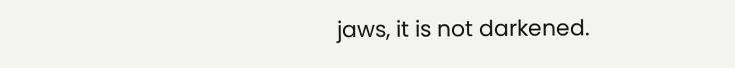jaws, it is not darkened.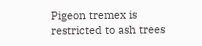Pigeon tremex is restricted to ash trees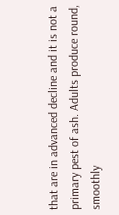that are in advanced decline and it is not a primary pest of ash. Adults produce round, smoothly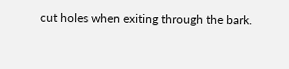cut holes when exiting through the bark.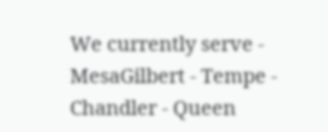We currently serve - MesaGilbert - Tempe - Chandler - Queen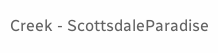Creek - ScottsdaleParadise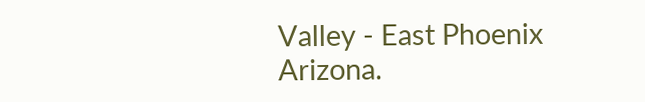Valley - East Phoenix Arizona.